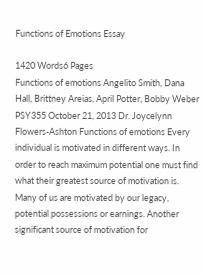Functions of Emotions Essay

1420 Words6 Pages
Functions of emotions Angelito Smith, Dana Hall, Brittney Areias, April Potter, Bobby Weber PSY355 October 21, 2013 Dr. Joycelynn Flowers-Ashton Functions of emotions Every individual is motivated in different ways. In order to reach maximum potential one must find what their greatest source of motivation is. Many of us are motivated by our legacy, potential possessions or earnings. Another significant source of motivation for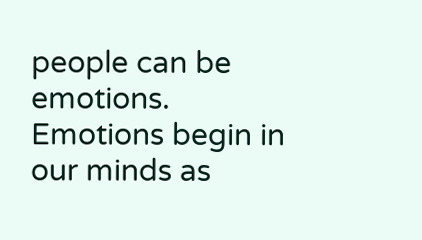people can be emotions. Emotions begin in our minds as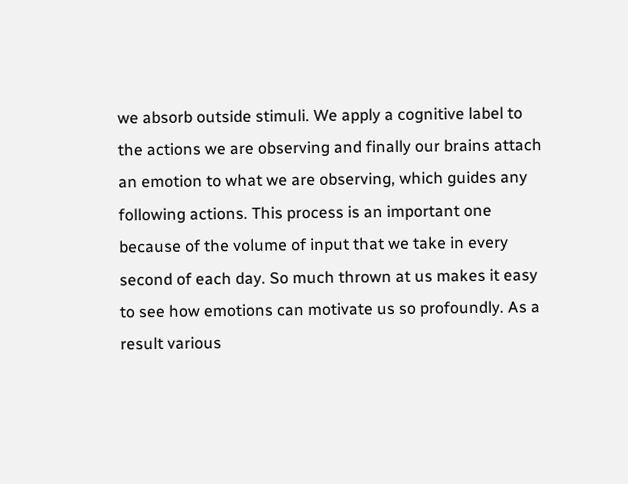we absorb outside stimuli. We apply a cognitive label to the actions we are observing and finally our brains attach an emotion to what we are observing, which guides any following actions. This process is an important one because of the volume of input that we take in every second of each day. So much thrown at us makes it easy to see how emotions can motivate us so profoundly. As a result various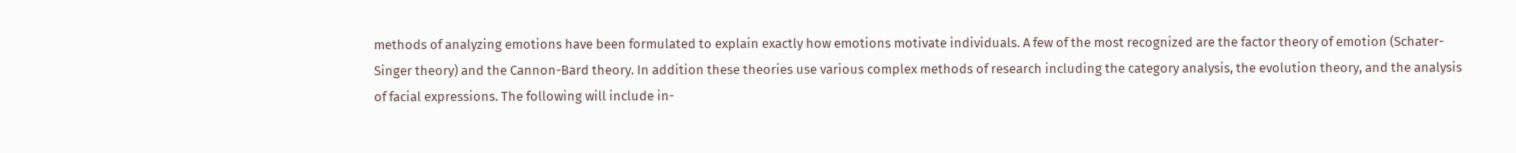methods of analyzing emotions have been formulated to explain exactly how emotions motivate individuals. A few of the most recognized are the factor theory of emotion (Schater-Singer theory) and the Cannon-Bard theory. In addition these theories use various complex methods of research including the category analysis, the evolution theory, and the analysis of facial expressions. The following will include in-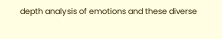depth analysis of emotions and these diverse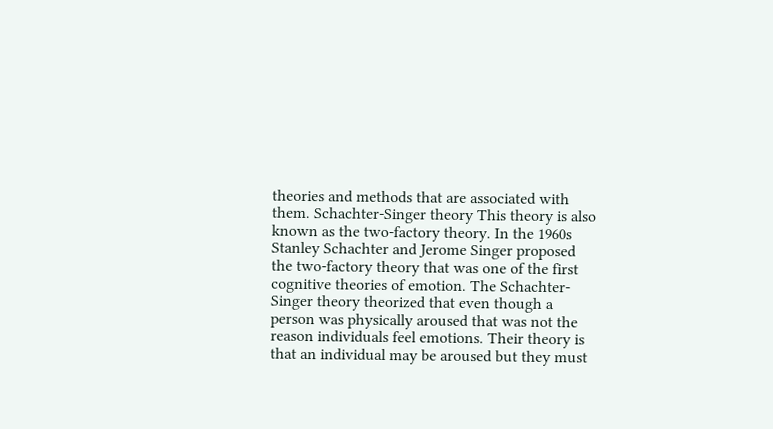theories and methods that are associated with them. Schachter-Singer theory This theory is also known as the two-factory theory. In the 1960s Stanley Schachter and Jerome Singer proposed the two-factory theory that was one of the first cognitive theories of emotion. The Schachter-Singer theory theorized that even though a person was physically aroused that was not the reason individuals feel emotions. Their theory is that an individual may be aroused but they must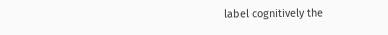label cognitively the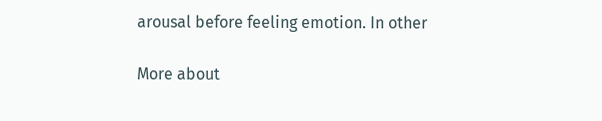arousal before feeling emotion. In other

More about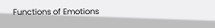Functions of Emotions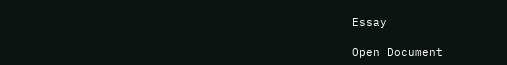Essay

Open Document